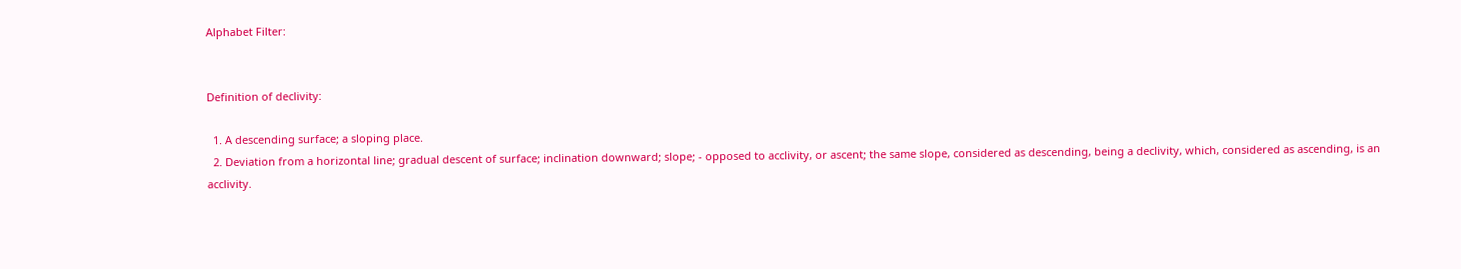Alphabet Filter:


Definition of declivity:

  1. A descending surface; a sloping place.
  2. Deviation from a horizontal line; gradual descent of surface; inclination downward; slope; - opposed to acclivity, or ascent; the same slope, considered as descending, being a declivity, which, considered as ascending, is an acclivity.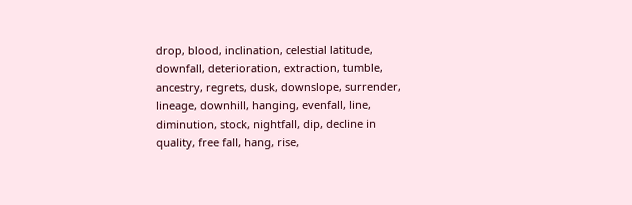drop, blood, inclination, celestial latitude, downfall, deterioration, extraction, tumble, ancestry, regrets, dusk, downslope, surrender, lineage, downhill, hanging, evenfall, line, diminution, stock, nightfall, dip, decline in quality, free fall, hang, rise,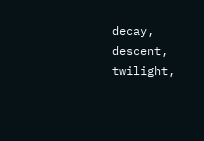decay, descent, twilight,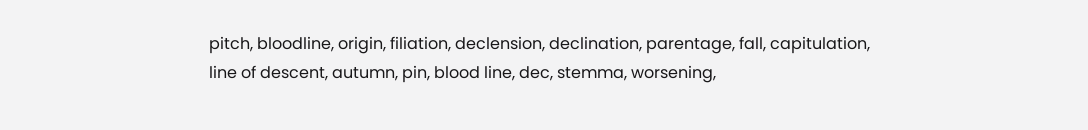pitch, bloodline, origin, filiation, declension, declination, parentage, fall, capitulation, line of descent, autumn, pin, blood line, dec, stemma, worsening,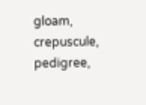gloam, crepuscule, pedigree,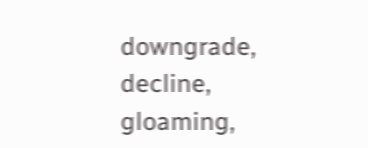downgrade, decline, gloaming,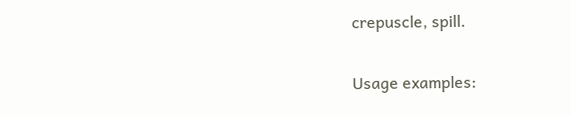crepuscle, spill.

Usage examples: